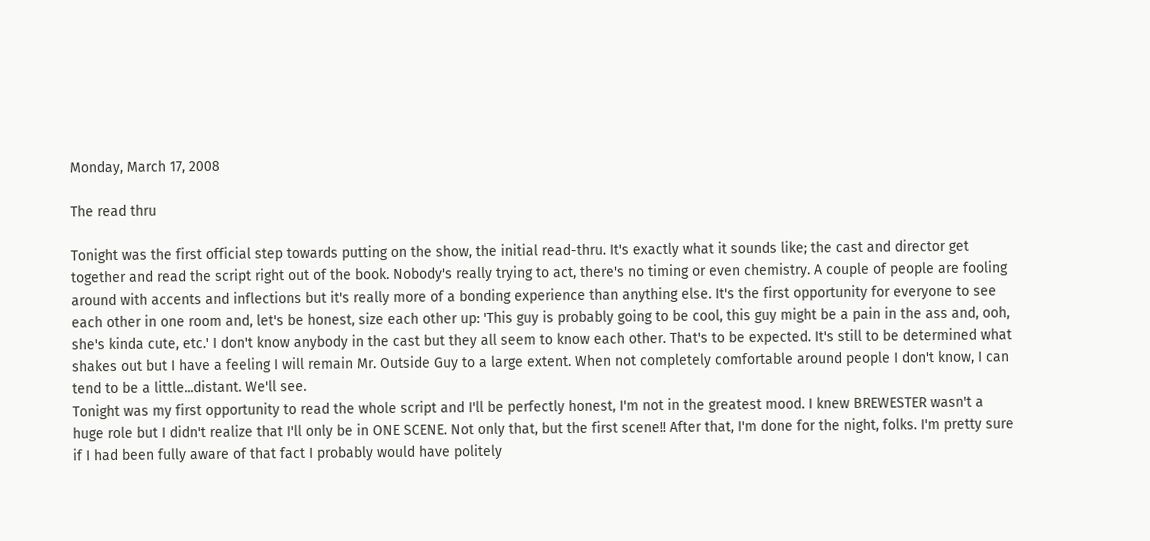Monday, March 17, 2008

The read thru

Tonight was the first official step towards putting on the show, the initial read-thru. It's exactly what it sounds like; the cast and director get together and read the script right out of the book. Nobody's really trying to act, there's no timing or even chemistry. A couple of people are fooling around with accents and inflections but it's really more of a bonding experience than anything else. It's the first opportunity for everyone to see each other in one room and, let's be honest, size each other up: 'This guy is probably going to be cool, this guy might be a pain in the ass and, ooh, she's kinda cute, etc.' I don't know anybody in the cast but they all seem to know each other. That's to be expected. It's still to be determined what shakes out but I have a feeling I will remain Mr. Outside Guy to a large extent. When not completely comfortable around people I don't know, I can tend to be a little...distant. We'll see.
Tonight was my first opportunity to read the whole script and I'll be perfectly honest, I'm not in the greatest mood. I knew BREWESTER wasn't a huge role but I didn't realize that I'll only be in ONE SCENE. Not only that, but the first scene!! After that, I'm done for the night, folks. I'm pretty sure if I had been fully aware of that fact I probably would have politely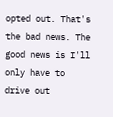opted out. That's the bad news. The good news is I'll only have to drive out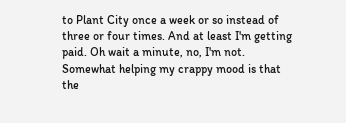to Plant City once a week or so instead of three or four times. And at least I'm getting paid. Oh wait a minute, no, I'm not. Somewhat helping my crappy mood is that the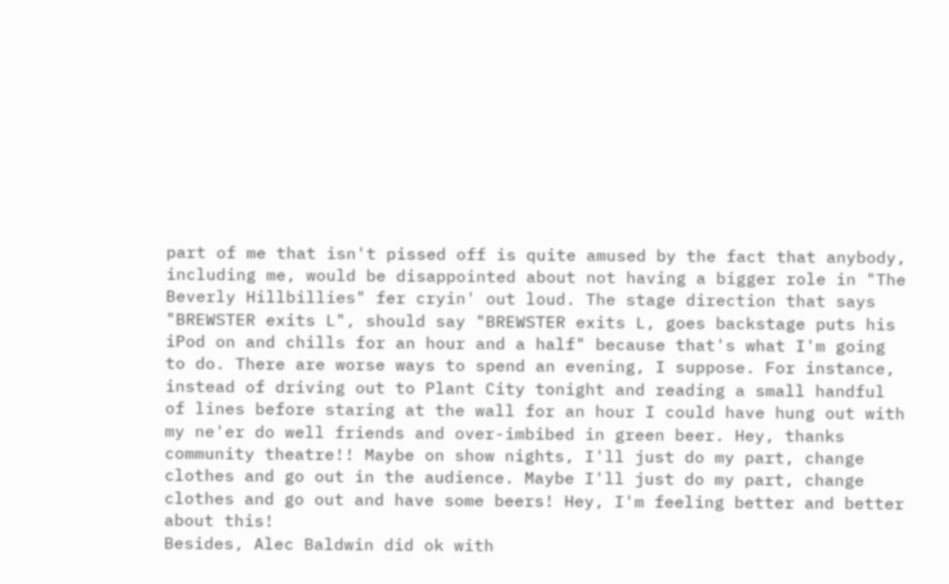part of me that isn't pissed off is quite amused by the fact that anybody, including me, would be disappointed about not having a bigger role in "The Beverly Hillbillies" fer cryin' out loud. The stage direction that says "BREWSTER exits L", should say "BREWSTER exits L, goes backstage puts his iPod on and chills for an hour and a half" because that's what I'm going to do. There are worse ways to spend an evening, I suppose. For instance, instead of driving out to Plant City tonight and reading a small handful of lines before staring at the wall for an hour I could have hung out with my ne'er do well friends and over-imbibed in green beer. Hey, thanks community theatre!! Maybe on show nights, I'll just do my part, change clothes and go out in the audience. Maybe I'll just do my part, change clothes and go out and have some beers! Hey, I'm feeling better and better about this!
Besides, Alec Baldwin did ok with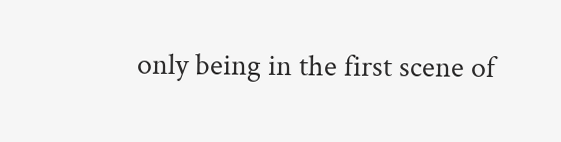only being in the first scene of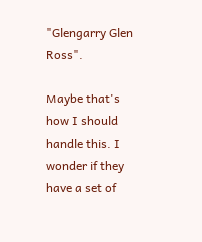"Glengarry Glen Ross".

Maybe that's how I should handle this. I wonder if they have a set of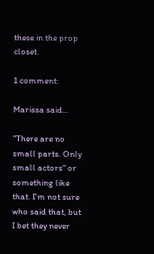these in the prop closet.

1 comment:

Marissa said...

"There are no small parts. Only small actors" or something like that. I'm not sure who said that, but I bet they never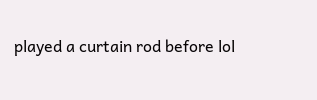played a curtain rod before lol